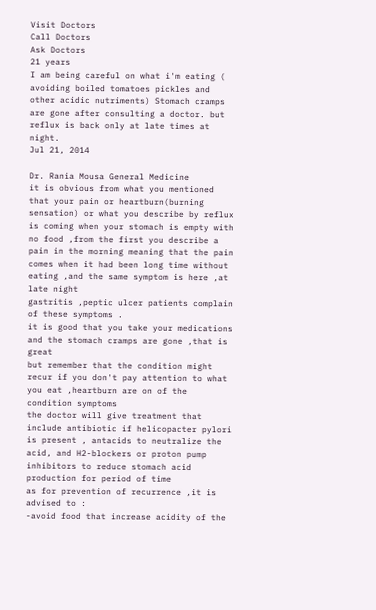Visit Doctors
Call Doctors
Ask Doctors
21 years
I am being careful on what i'm eating ( avoiding boiled tomatoes pickles and other acidic nutriments) Stomach cramps are gone after consulting a doctor. but reflux is back only at late times at night.
Jul 21, 2014

Dr. Rania Mousa General Medicine
it is obvious from what you mentioned that your pain or heartburn(burning sensation) or what you describe by reflux is coming when your stomach is empty with no food ,from the first you describe a pain in the morning meaning that the pain comes when it had been long time without eating ,and the same symptom is here ,at late night
gastritis ,peptic ulcer patients complain of these symptoms .
it is good that you take your medications and the stomach cramps are gone ,that is great
but remember that the condition might recur if you don't pay attention to what you eat ,heartburn are on of the condition symptoms
the doctor will give treatment that include antibiotic if helicopacter pylori is present , antacids to neutralize the acid, and H2-blockers or proton pump inhibitors to reduce stomach acid production for period of time
as for prevention of recurrence ,it is advised to :
-avoid food that increase acidity of the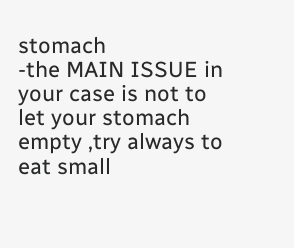stomach
-the MAIN ISSUE in your case is not to let your stomach empty ,try always to eat small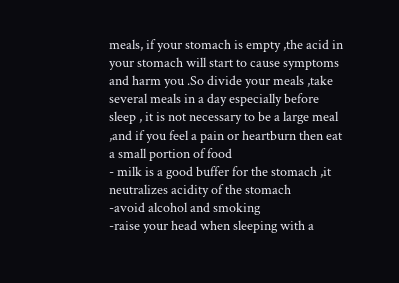meals, if your stomach is empty ,the acid in your stomach will start to cause symptoms and harm you .So divide your meals ,take several meals in a day especially before sleep , it is not necessary to be a large meal ,and if you feel a pain or heartburn then eat a small portion of food
- milk is a good buffer for the stomach ,it neutralizes acidity of the stomach
-avoid alcohol and smoking
-raise your head when sleeping with a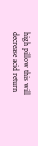high pillow this will decrease acid return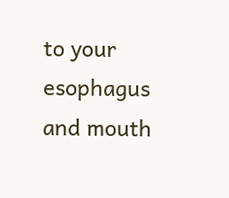to your esophagus and mouth